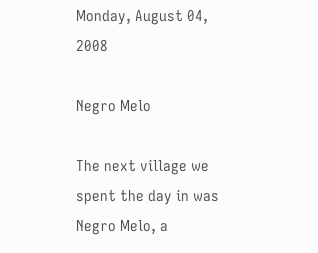Monday, August 04, 2008

Negro Melo

The next village we spent the day in was Negro Melo, a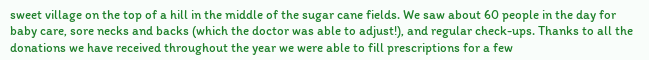sweet village on the top of a hill in the middle of the sugar cane fields. We saw about 60 people in the day for baby care, sore necks and backs (which the doctor was able to adjust!), and regular check-ups. Thanks to all the donations we have received throughout the year we were able to fill prescriptions for a few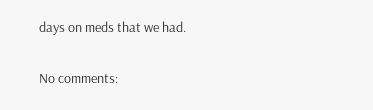days on meds that we had.

No comments: